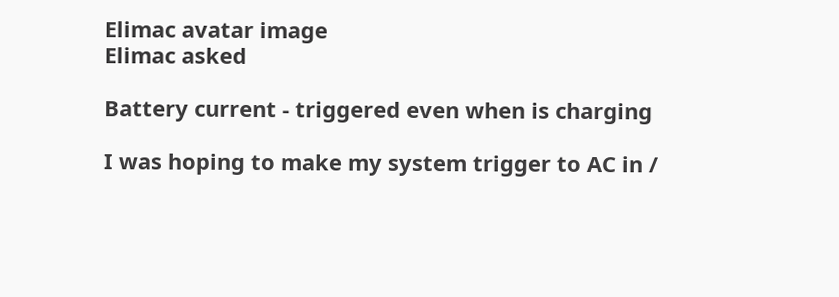Elimac avatar image
Elimac asked

Battery current - triggered even when is charging

I was hoping to make my system trigger to AC in /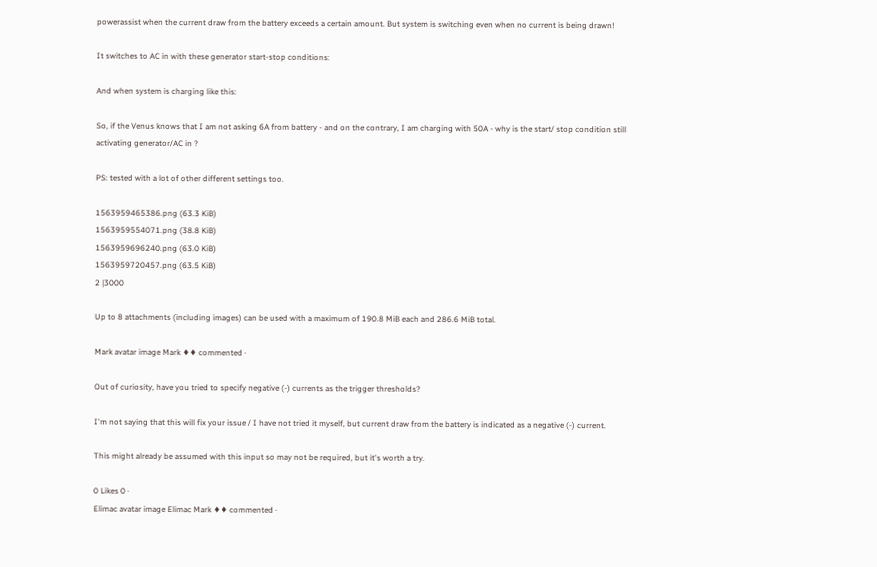powerassist when the current draw from the battery exceeds a certain amount. But system is switching even when no current is being drawn!

It switches to AC in with these generator start-stop conditions:

And when system is charging like this:

So, if the Venus knows that I am not asking 6A from battery - and on the contrary, I am charging with 50A - why is the start/ stop condition still activating generator/AC in ?

PS: tested with a lot of other different settings too.

1563959465386.png (63.3 KiB)
1563959554071.png (38.8 KiB)
1563959696240.png (63.0 KiB)
1563959720457.png (63.5 KiB)
2 |3000

Up to 8 attachments (including images) can be used with a maximum of 190.8 MiB each and 286.6 MiB total.

Mark avatar image Mark ♦♦ commented ·

Out of curiosity, have you tried to specify negative (-) currents as the trigger thresholds?

I'm not saying that this will fix your issue / I have not tried it myself, but current draw from the battery is indicated as a negative (-) current.

This might already be assumed with this input so may not be required, but it's worth a try.

0 Likes 0 ·
Elimac avatar image Elimac Mark ♦♦ commented ·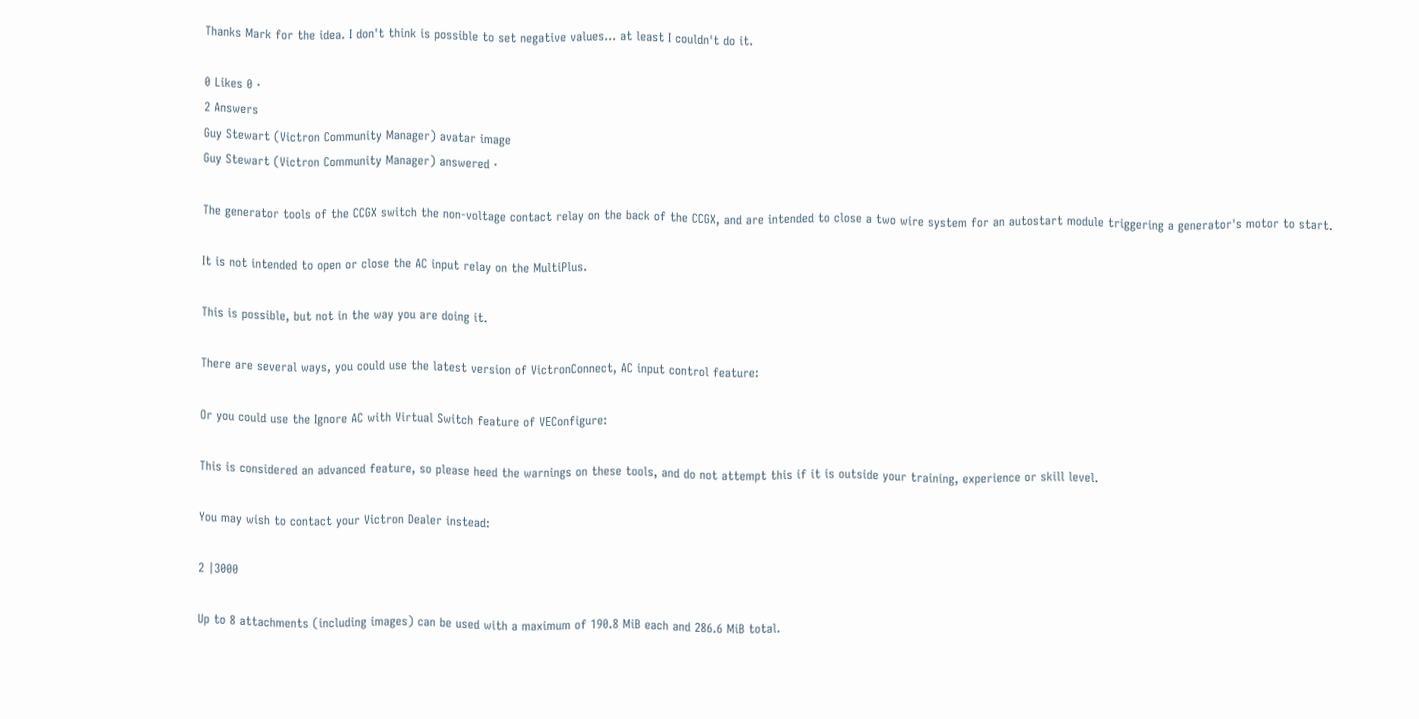Thanks Mark for the idea. I don't think is possible to set negative values... at least I couldn't do it.

0 Likes 0 ·
2 Answers
Guy Stewart (Victron Community Manager) avatar image
Guy Stewart (Victron Community Manager) answered ·

The generator tools of the CCGX switch the non-voltage contact relay on the back of the CCGX, and are intended to close a two wire system for an autostart module triggering a generator's motor to start.

It is not intended to open or close the AC input relay on the MultiPlus.

This is possible, but not in the way you are doing it.

There are several ways, you could use the latest version of VictronConnect, AC input control feature:

Or you could use the Ignore AC with Virtual Switch feature of VEConfigure:

This is considered an advanced feature, so please heed the warnings on these tools, and do not attempt this if it is outside your training, experience or skill level.

You may wish to contact your Victron Dealer instead:

2 |3000

Up to 8 attachments (including images) can be used with a maximum of 190.8 MiB each and 286.6 MiB total.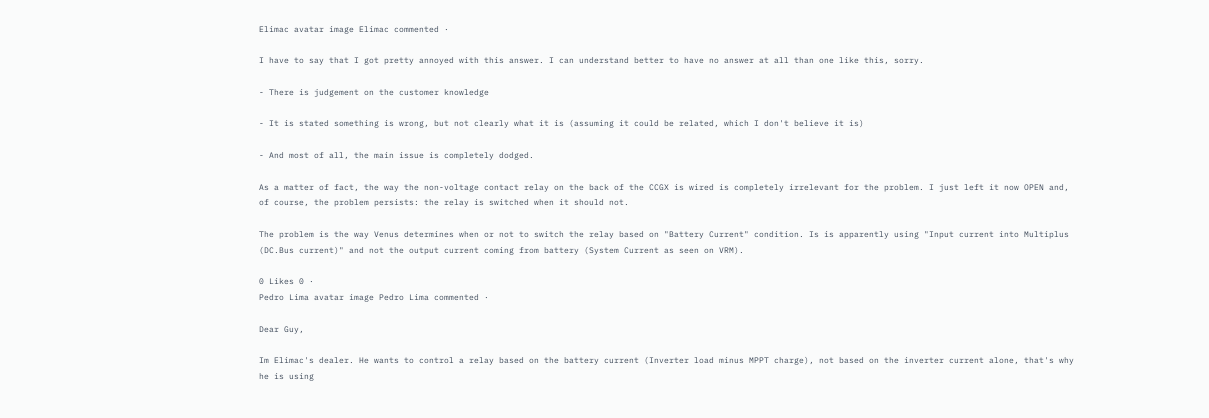Elimac avatar image Elimac commented ·

I have to say that I got pretty annoyed with this answer. I can understand better to have no answer at all than one like this, sorry.

- There is judgement on the customer knowledge

- It is stated something is wrong, but not clearly what it is (assuming it could be related, which I don't believe it is)

- And most of all, the main issue is completely dodged.

As a matter of fact, the way the non-voltage contact relay on the back of the CCGX is wired is completely irrelevant for the problem. I just left it now OPEN and, of course, the problem persists: the relay is switched when it should not.

The problem is the way Venus determines when or not to switch the relay based on "Battery Current" condition. Is is apparently using "Input current into Multiplus (DC.Bus current)" and not the output current coming from battery (System Current as seen on VRM).

0 Likes 0 ·
Pedro Lima avatar image Pedro Lima commented ·

Dear Guy,

Im Elimac's dealer. He wants to control a relay based on the battery current (Inverter load minus MPPT charge), not based on the inverter current alone, that's why he is using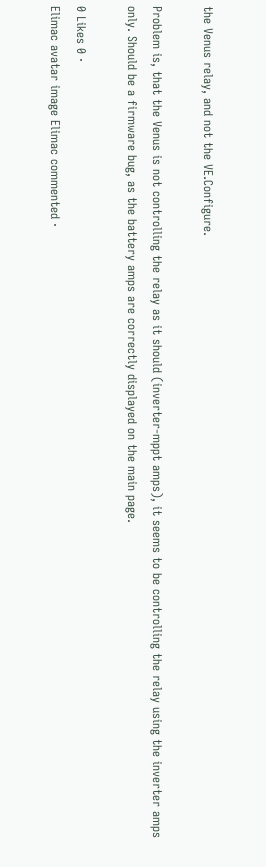the Venus relay, and not the VE.Configure.

Problem is, that the Venus is not controlling the relay as it should (inverter-mppt amps), it seems to be controlling the relay using the inverter amps only. Should be a firmware bug, as the battery amps are correctly displayed on the main page.

0 Likes 0 ·
Elimac avatar image Elimac commented ·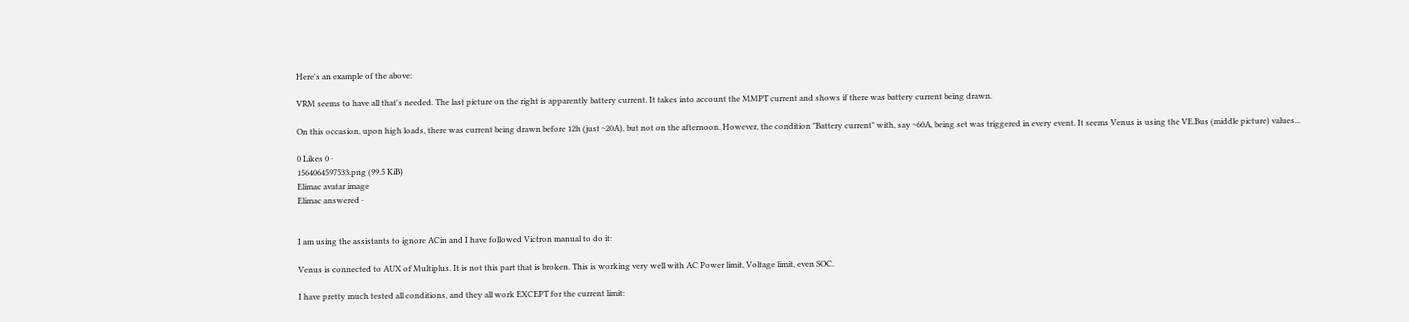Here's an example of the above:

VRM seems to have all that's needed. The last picture on the right is apparently battery current. It takes into account the MMPT current and shows if there was battery current being drawn.

On this occasion, upon high loads, there was current being drawn before 12h (just ~20A), but not on the afternoon. However, the condition "Battery current" with, say ~60A, being set was triggered in every event. It seems Venus is using the VE.Bus (middle picture) values...

0 Likes 0 ·
1564064597533.png (99.5 KiB)
Elimac avatar image
Elimac answered ·


I am using the assistants to ignore ACin and I have followed Victron manual to do it:

Venus is connected to AUX of Multiplus. It is not this part that is broken. This is working very well with AC Power limit, Voltage limit, even SOC.

I have pretty much tested all conditions, and they all work EXCEPT for the current limit: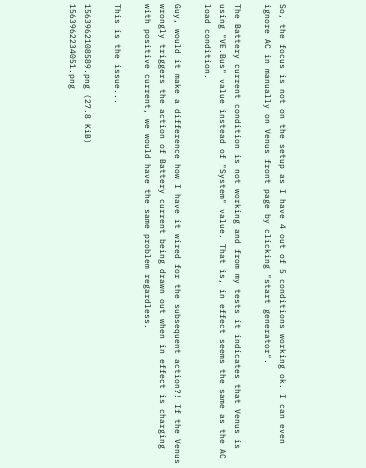So, the focus is not on the setup as I have 4 out of 5 conditions working ok. I can even ignore AC in manually on Venus front page by clicking "start generator".

The Battery current condition is not working and from my tests it indicates that Venus is using "VE.Bus" value instead of "System" value. That is, in effect seems the same as the AC load condition.

Guy, would it make a difference how I have it wired for the subsequent action?! If the Venus wrongly triggers the action of Battery current being drawn out when in effect is charging with positive current, we would have the same problem regardless.

This is the issue...

1563962108589.png (27.8 KiB)
1563962234051.png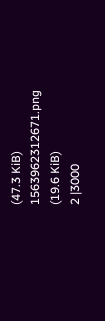(47.3 KiB)
1563962312671.png (19.6 KiB)
2 |3000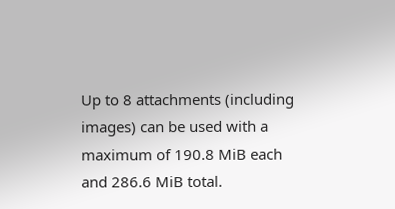Up to 8 attachments (including images) can be used with a maximum of 190.8 MiB each and 286.6 MiB total.